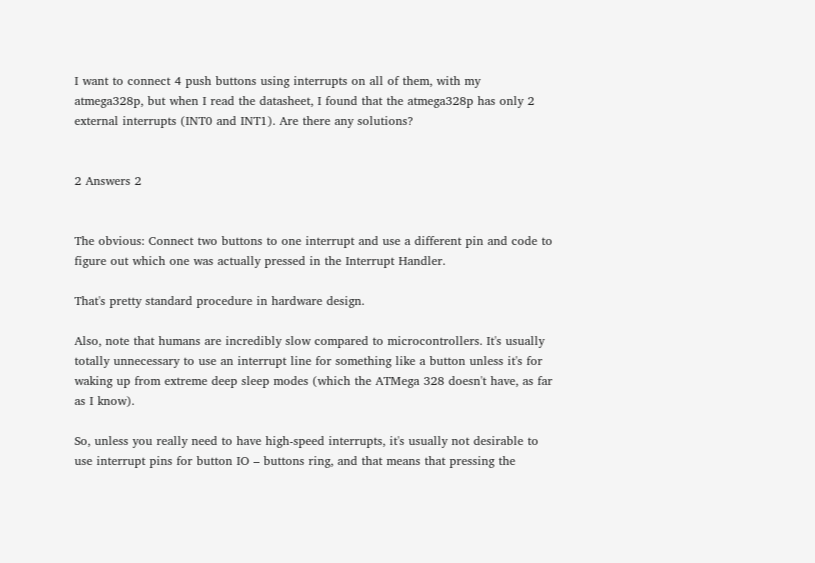I want to connect 4 push buttons using interrupts on all of them, with my atmega328p, but when I read the datasheet, I found that the atmega328p has only 2 external interrupts (INT0 and INT1). Are there any solutions?


2 Answers 2


The obvious: Connect two buttons to one interrupt and use a different pin and code to figure out which one was actually pressed in the Interrupt Handler.

That's pretty standard procedure in hardware design.

Also, note that humans are incredibly slow compared to microcontrollers. It's usually totally unnecessary to use an interrupt line for something like a button unless it's for waking up from extreme deep sleep modes (which the ATMega 328 doesn't have, as far as I know).

So, unless you really need to have high-speed interrupts, it's usually not desirable to use interrupt pins for button IO – buttons ring, and that means that pressing the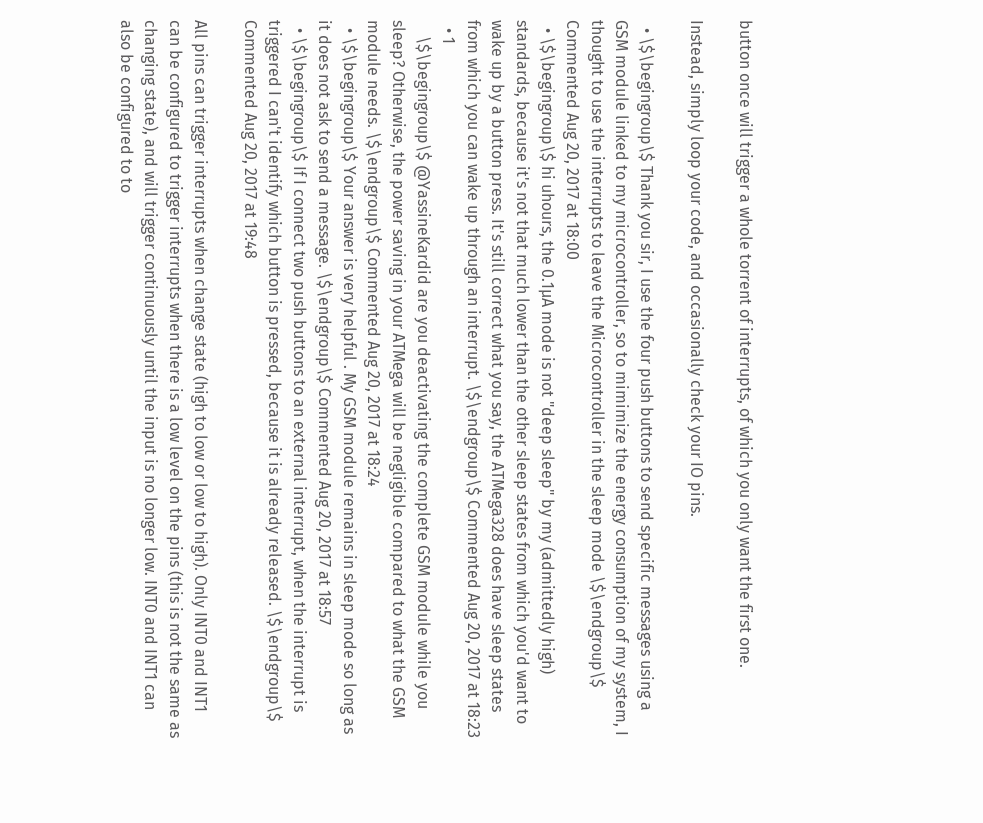button once will trigger a whole torrent of interrupts, of which you only want the first one.

Instead, simply loop your code, and occasionally check your IO pins.

  • \$\begingroup\$ Thank you sir, I use the four push buttons to send specific messages using a GSM module linked to my microcontroller, so to mimimize the energy consumption of my system, I thought to use the interrupts to leave the Microcontroller in the sleep mode \$\endgroup\$ Commented Aug 20, 2017 at 18:00
  • \$\begingroup\$ hi uhours, the 0.1µA mode is not "deep sleep" by my (admittedly high) standards, because it's not that much lower than the other sleep states from which you'd want to wake up by a button press. It's still correct what you say, the ATMega328 does have sleep states from which you can wake up through an interrupt. \$\endgroup\$ Commented Aug 20, 2017 at 18:23
  • 1
    \$\begingroup\$ @YassineKardid are you deactivating the complete GSM module while you sleep? Otherwise, the power saving in your ATMega will be negligible compared to what the GSM module needs. \$\endgroup\$ Commented Aug 20, 2017 at 18:24
  • \$\begingroup\$ Your answer is very helpful . My GSM module remains in sleep mode so long as it does not ask to send a message. \$\endgroup\$ Commented Aug 20, 2017 at 18:57
  • \$\begingroup\$ If I connect two push buttons to an external interrupt, when the interrupt is triggered I can't identify which button is pressed, because it is already released. \$\endgroup\$ Commented Aug 20, 2017 at 19:48

All pins can trigger interrupts when change state (high to low or low to high). Only INT0 and INT1 can be configured to trigger interrupts when there is a low level on the pins (this is not the same as changing state), and will trigger continuously until the input is no longer low. INT0 and INT1 can also be configured to to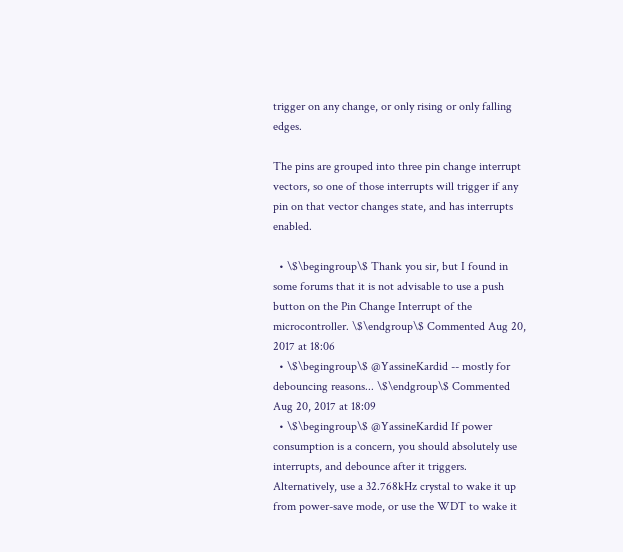trigger on any change, or only rising or only falling edges.

The pins are grouped into three pin change interrupt vectors, so one of those interrupts will trigger if any pin on that vector changes state, and has interrupts enabled.

  • \$\begingroup\$ Thank you sir, but I found in some forums that it is not advisable to use a push button on the Pin Change Interrupt of the microcontroller. \$\endgroup\$ Commented Aug 20, 2017 at 18:06
  • \$\begingroup\$ @YassineKardid -- mostly for debouncing reasons... \$\endgroup\$ Commented Aug 20, 2017 at 18:09
  • \$\begingroup\$ @YassineKardid If power consumption is a concern, you should absolutely use interrupts, and debounce after it triggers. Alternatively, use a 32.768kHz crystal to wake it up from power-save mode, or use the WDT to wake it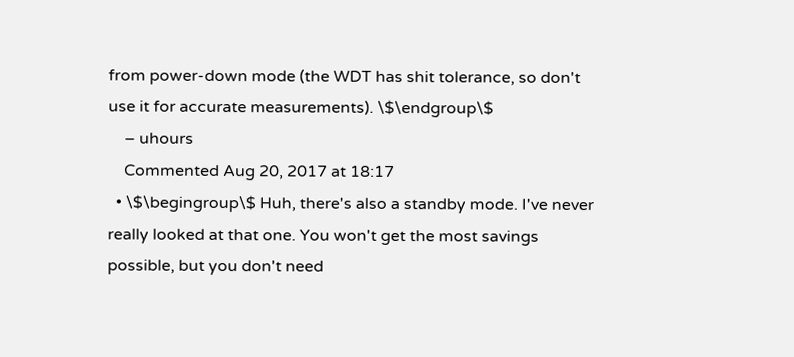from power-down mode (the WDT has shit tolerance, so don't use it for accurate measurements). \$\endgroup\$
    – uhours
    Commented Aug 20, 2017 at 18:17
  • \$\begingroup\$ Huh, there's also a standby mode. I've never really looked at that one. You won't get the most savings possible, but you don't need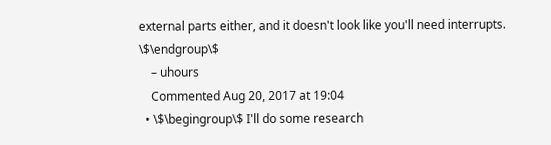external parts either, and it doesn't look like you'll need interrupts. \$\endgroup\$
    – uhours
    Commented Aug 20, 2017 at 19:04
  • \$\begingroup\$ I'll do some research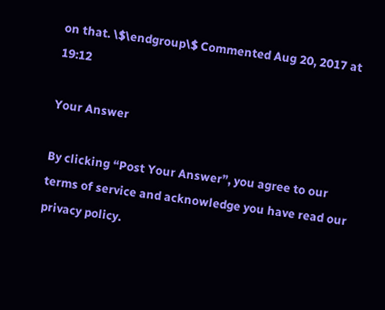on that. \$\endgroup\$ Commented Aug 20, 2017 at 19:12

Your Answer

By clicking “Post Your Answer”, you agree to our terms of service and acknowledge you have read our privacy policy.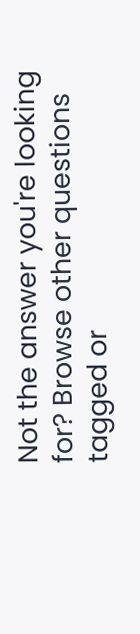Not the answer you're looking for? Browse other questions tagged or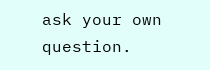ask your own question.